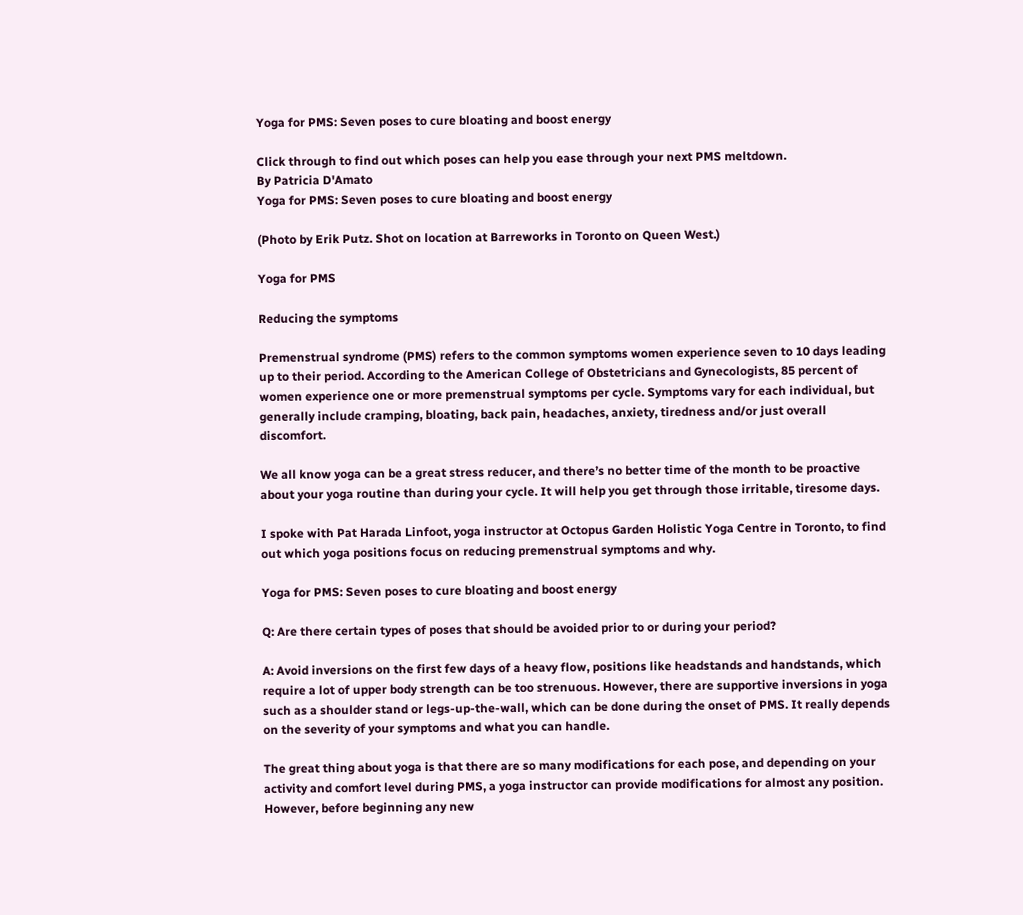Yoga for PMS: Seven poses to cure bloating and boost energy

Click through to find out which poses can help you ease through your next PMS meltdown.
By Patricia D'Amato
Yoga for PMS: Seven poses to cure bloating and boost energy

(Photo by Erik Putz. Shot on location at Barreworks in Toronto on Queen West.)

Yoga for PMS

Reducing the symptoms

Premenstrual syndrome (PMS) refers to the common symptoms women experience seven to 10 days leading up to their period. According to the American College of Obstetricians and Gynecologists, 85 percent of women experience one or more premenstrual symptoms per cycle. Symptoms vary for each individual, but generally include cramping, bloating, back pain, headaches, anxiety, tiredness and/or just overall discomfort.

We all know yoga can be a great stress reducer, and there’s no better time of the month to be proactive about your yoga routine than during your cycle. It will help you get through those irritable, tiresome days.

I spoke with Pat Harada Linfoot, yoga instructor at Octopus Garden Holistic Yoga Centre in Toronto, to find out which yoga positions focus on reducing premenstrual symptoms and why.

Yoga for PMS: Seven poses to cure bloating and boost energy

Q: Are there certain types of poses that should be avoided prior to or during your period?

A: Avoid inversions on the first few days of a heavy flow, positions like headstands and handstands, which require a lot of upper body strength can be too strenuous. However, there are supportive inversions in yoga such as a shoulder stand or legs-up-the-wall, which can be done during the onset of PMS. It really depends on the severity of your symptoms and what you can handle.

The great thing about yoga is that there are so many modifications for each pose, and depending on your activity and comfort level during PMS, a yoga instructor can provide modifications for almost any position. However, before beginning any new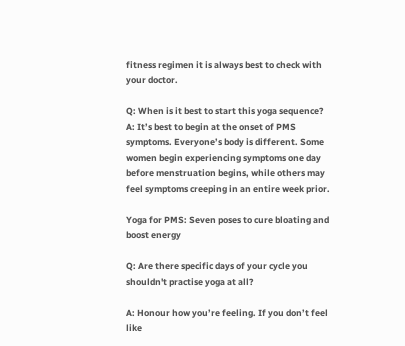fitness regimen it is always best to check with your doctor.

Q: When is it best to start this yoga sequence?
A: It’s best to begin at the onset of PMS symptoms. Everyone’s body is different. Some women begin experiencing symptoms one day before menstruation begins, while others may feel symptoms creeping in an entire week prior.

Yoga for PMS: Seven poses to cure bloating and boost energy

Q: Are there specific days of your cycle you shouldn't practise yoga at all?

A: Honour how you’re feeling. If you don’t feel like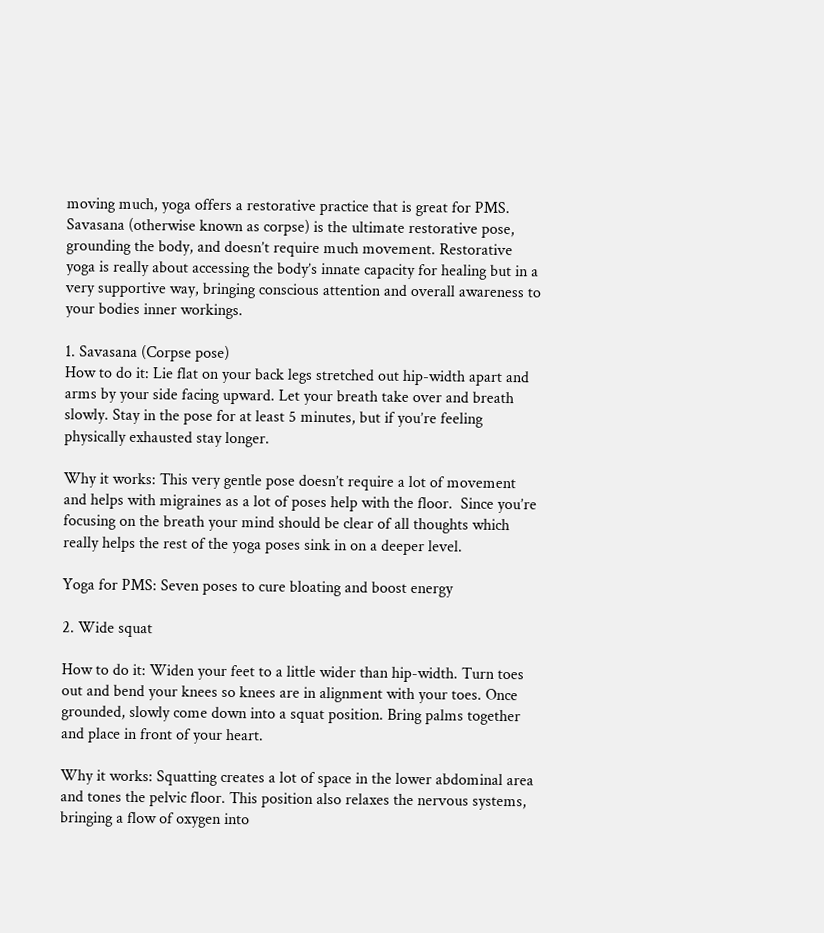moving much, yoga offers a restorative practice that is great for PMS. Savasana (otherwise known as corpse) is the ultimate restorative pose, grounding the body, and doesn’t require much movement. Restorative yoga is really about accessing the body’s innate capacity for healing but in a very supportive way, bringing conscious attention and overall awareness to your bodies inner workings.

1. Savasana (Corpse pose)
How to do it: Lie flat on your back legs stretched out hip-width apart and arms by your side facing upward. Let your breath take over and breath slowly. Stay in the pose for at least 5 minutes, but if you’re feeling physically exhausted stay longer.

Why it works: This very gentle pose doesn’t require a lot of movement and helps with migraines as a lot of poses help with the floor.  Since you’re focusing on the breath your mind should be clear of all thoughts which really helps the rest of the yoga poses sink in on a deeper level.

Yoga for PMS: Seven poses to cure bloating and boost energy

2. Wide squat

How to do it: Widen your feet to a little wider than hip-width. Turn toes out and bend your knees so knees are in alignment with your toes. Once grounded, slowly come down into a squat position. Bring palms together and place in front of your heart.

Why it works: Squatting creates a lot of space in the lower abdominal area and tones the pelvic floor. This position also relaxes the nervous systems, bringing a flow of oxygen into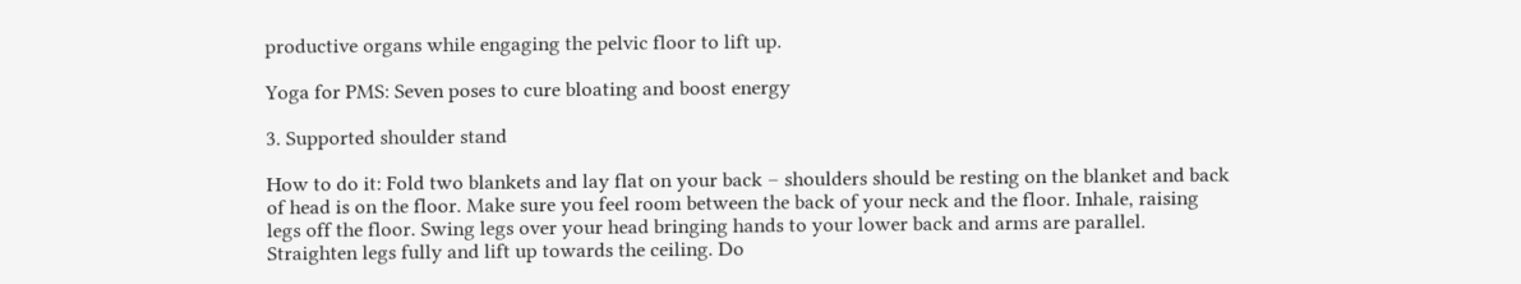productive organs while engaging the pelvic floor to lift up.

Yoga for PMS: Seven poses to cure bloating and boost energy

3. Supported shoulder stand

How to do it: Fold two blankets and lay flat on your back – shoulders should be resting on the blanket and back of head is on the floor. Make sure you feel room between the back of your neck and the floor. Inhale, raising legs off the floor. Swing legs over your head bringing hands to your lower back and arms are parallel. Straighten legs fully and lift up towards the ceiling. Do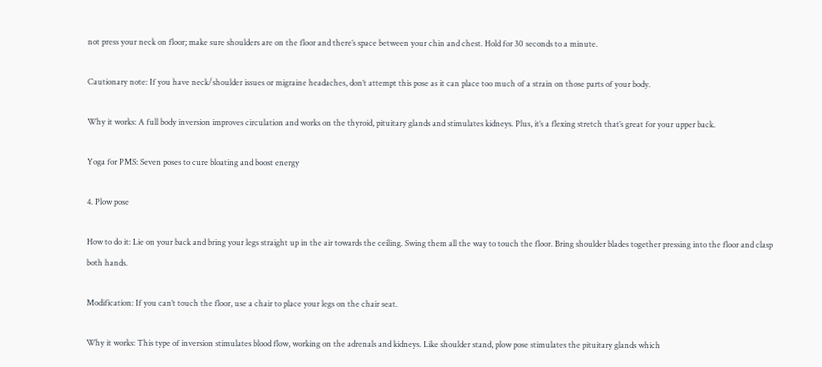not press your neck on floor; make sure shoulders are on the floor and there’s space between your chin and chest. Hold for 30 seconds to a minute.

Cautionary note: If you have neck/shoulder issues or migraine headaches, don’t attempt this pose as it can place too much of a strain on those parts of your body.

Why it works: A full body inversion improves circulation and works on the thyroid, pituitary glands and stimulates kidneys. Plus, it’s a flexing stretch that’s great for your upper back.

Yoga for PMS: Seven poses to cure bloating and boost energy

4. Plow pose

How to do it: Lie on your back and bring your legs straight up in the air towards the ceiling. Swing them all the way to touch the floor. Bring shoulder blades together pressing into the floor and clasp both hands.

Modification: If you can’t touch the floor, use a chair to place your legs on the chair seat.

Why it works: This type of inversion stimulates blood flow, working on the adrenals and kidneys. Like shoulder stand, plow pose stimulates the pituitary glands which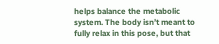helps balance the metabolic system. The body isn’t meant to fully relax in this pose, but that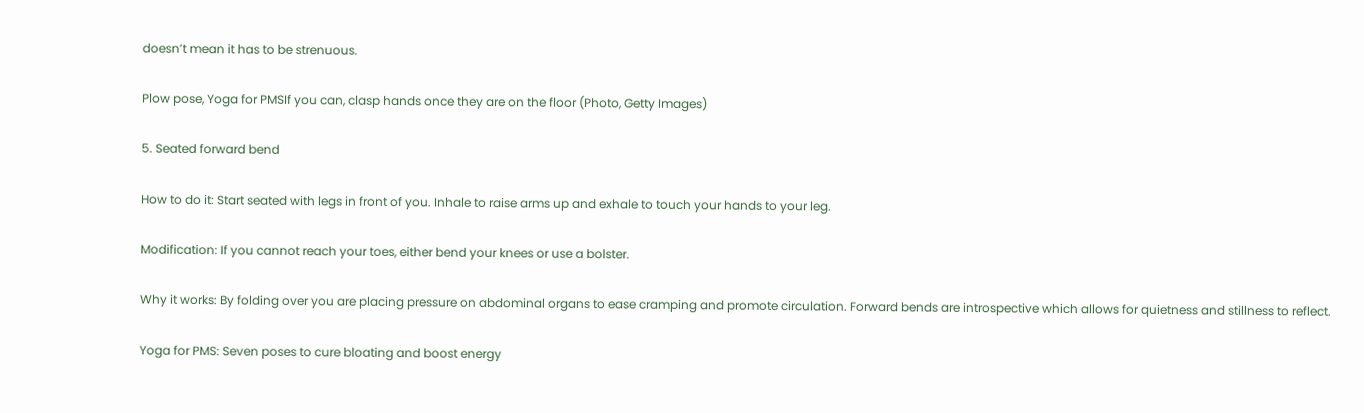doesn’t mean it has to be strenuous.

Plow pose, Yoga for PMSIf you can, clasp hands once they are on the floor (Photo, Getty Images)

5. Seated forward bend

How to do it: Start seated with legs in front of you. Inhale to raise arms up and exhale to touch your hands to your leg.

Modification: If you cannot reach your toes, either bend your knees or use a bolster.

Why it works: By folding over you are placing pressure on abdominal organs to ease cramping and promote circulation. Forward bends are introspective which allows for quietness and stillness to reflect.

Yoga for PMS: Seven poses to cure bloating and boost energy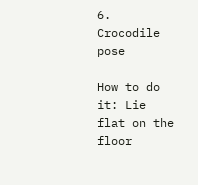6. Crocodile pose

How to do it: Lie flat on the floor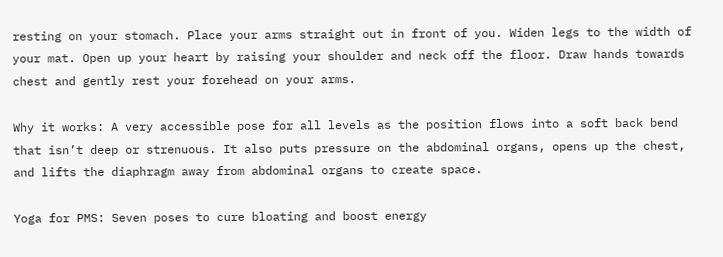resting on your stomach. Place your arms straight out in front of you. Widen legs to the width of your mat. Open up your heart by raising your shoulder and neck off the floor. Draw hands towards chest and gently rest your forehead on your arms.

Why it works: A very accessible pose for all levels as the position flows into a soft back bend that isn’t deep or strenuous. It also puts pressure on the abdominal organs, opens up the chest, and lifts the diaphragm away from abdominal organs to create space.

Yoga for PMS: Seven poses to cure bloating and boost energy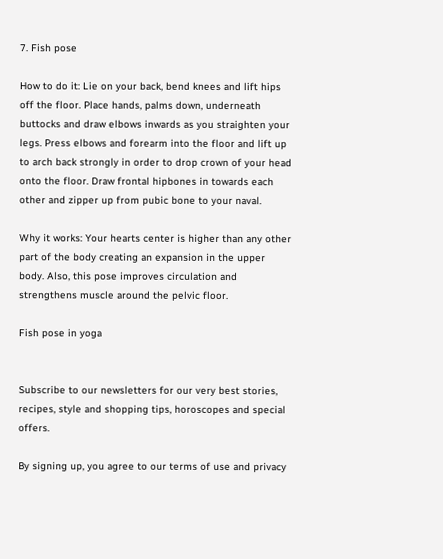7. Fish pose

How to do it: Lie on your back, bend knees and lift hips off the floor. Place hands, palms down, underneath buttocks and draw elbows inwards as you straighten your legs. Press elbows and forearm into the floor and lift up to arch back strongly in order to drop crown of your head onto the floor. Draw frontal hipbones in towards each other and zipper up from pubic bone to your naval.

Why it works: Your hearts center is higher than any other part of the body creating an expansion in the upper body. Also, this pose improves circulation and strengthens muscle around the pelvic floor.

Fish pose in yoga


Subscribe to our newsletters for our very best stories, recipes, style and shopping tips, horoscopes and special offers.

By signing up, you agree to our terms of use and privacy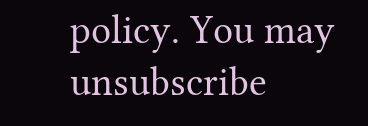policy. You may unsubscribe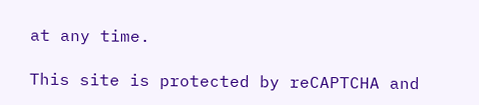at any time.

This site is protected by reCAPTCHA and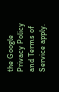the Google Privacy Policy and Terms of Service apply.